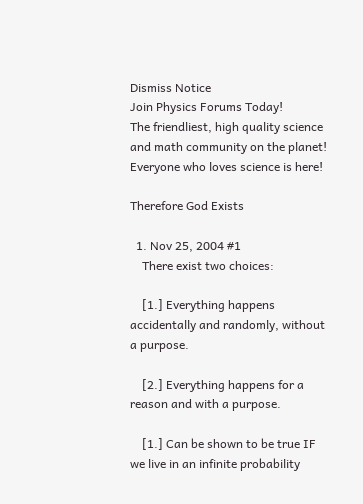Dismiss Notice
Join Physics Forums Today!
The friendliest, high quality science and math community on the planet! Everyone who loves science is here!

Therefore God Exists

  1. Nov 25, 2004 #1
    There exist two choices:

    [1.] Everything happens accidentally and randomly, without a purpose.

    [2.] Everything happens for a reason and with a purpose.

    [1.] Can be shown to be true IF we live in an infinite probability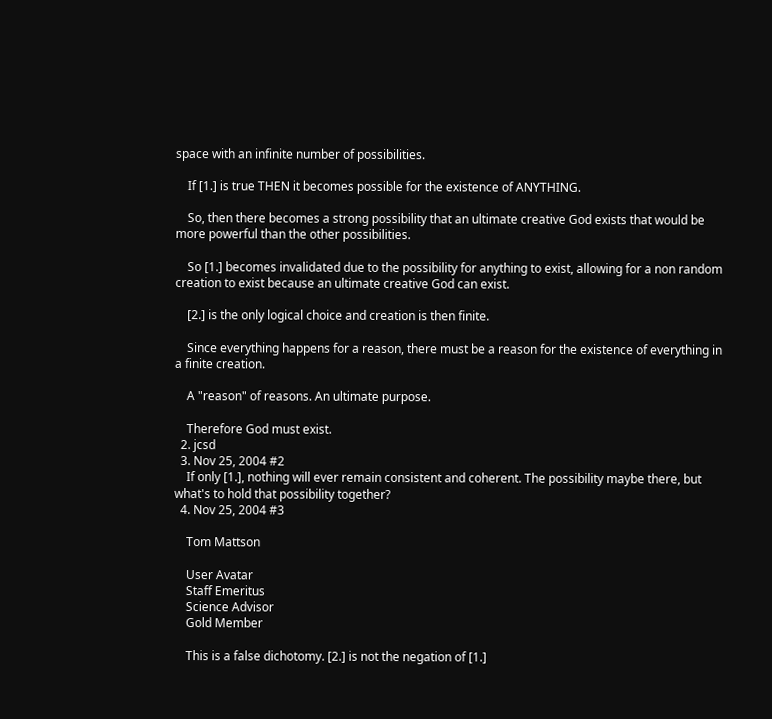space with an infinite number of possibilities.

    If [1.] is true THEN it becomes possible for the existence of ANYTHING.

    So, then there becomes a strong possibility that an ultimate creative God exists that would be more powerful than the other possibilities.

    So [1.] becomes invalidated due to the possibility for anything to exist, allowing for a non random creation to exist because an ultimate creative God can exist.

    [2.] is the only logical choice and creation is then finite.

    Since everything happens for a reason, there must be a reason for the existence of everything in a finite creation.

    A "reason" of reasons. An ultimate purpose.

    Therefore God must exist.
  2. jcsd
  3. Nov 25, 2004 #2
    If only [1.], nothing will ever remain consistent and coherent. The possibility maybe there, but what's to hold that possibility together?
  4. Nov 25, 2004 #3

    Tom Mattson

    User Avatar
    Staff Emeritus
    Science Advisor
    Gold Member

    This is a false dichotomy. [2.] is not the negation of [1.]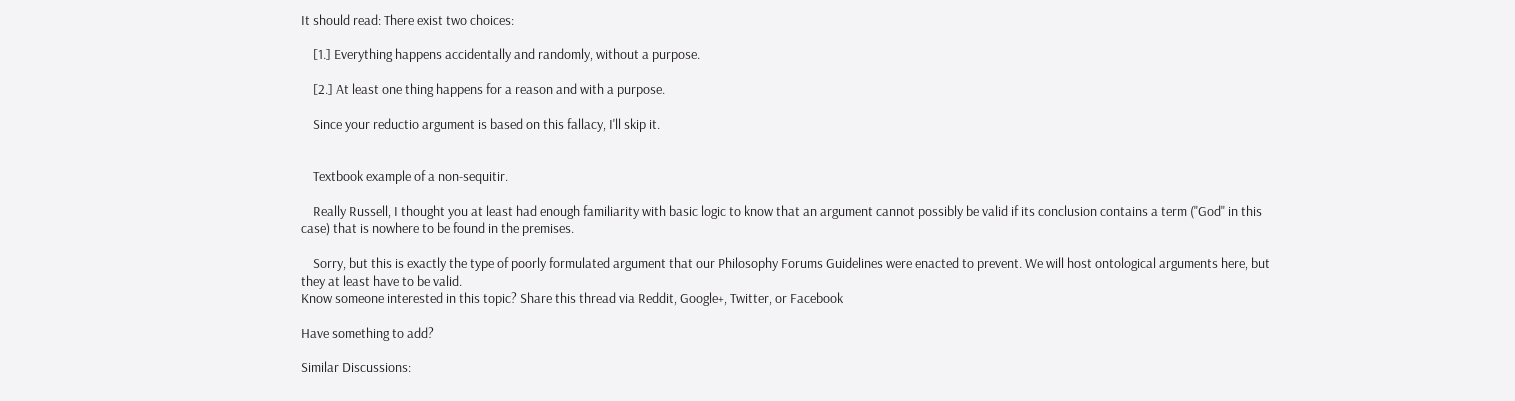It should read: There exist two choices:

    [1.] Everything happens accidentally and randomly, without a purpose.

    [2.] At least one thing happens for a reason and with a purpose.

    Since your reductio argument is based on this fallacy, I'll skip it.


    Textbook example of a non-sequitir.

    Really Russell, I thought you at least had enough familiarity with basic logic to know that an argument cannot possibly be valid if its conclusion contains a term ("God" in this case) that is nowhere to be found in the premises.

    Sorry, but this is exactly the type of poorly formulated argument that our Philosophy Forums Guidelines were enacted to prevent. We will host ontological arguments here, but they at least have to be valid.
Know someone interested in this topic? Share this thread via Reddit, Google+, Twitter, or Facebook

Have something to add?

Similar Discussions: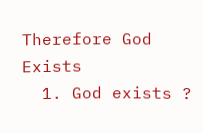Therefore God Exists
  1. God exists ?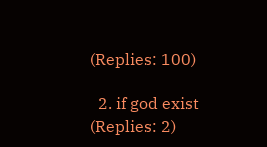(Replies: 100)

  2. if god exist (Replies: 2)